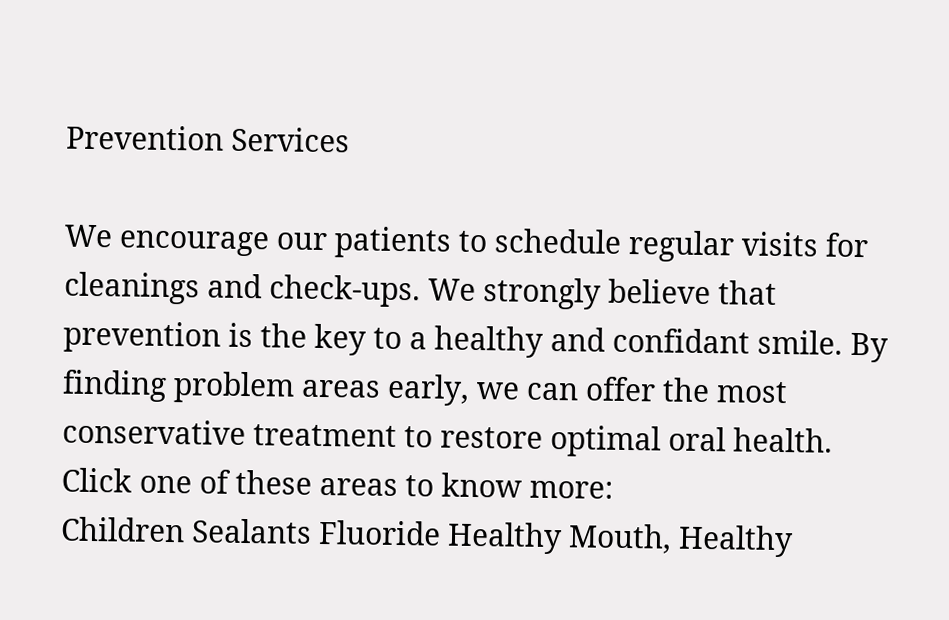Prevention Services

We encourage our patients to schedule regular visits for cleanings and check-ups. We strongly believe that prevention is the key to a healthy and confidant smile. By finding problem areas early, we can offer the most conservative treatment to restore optimal oral health.
Click one of these areas to know more:
Children Sealants Fluoride Healthy Mouth, Healthy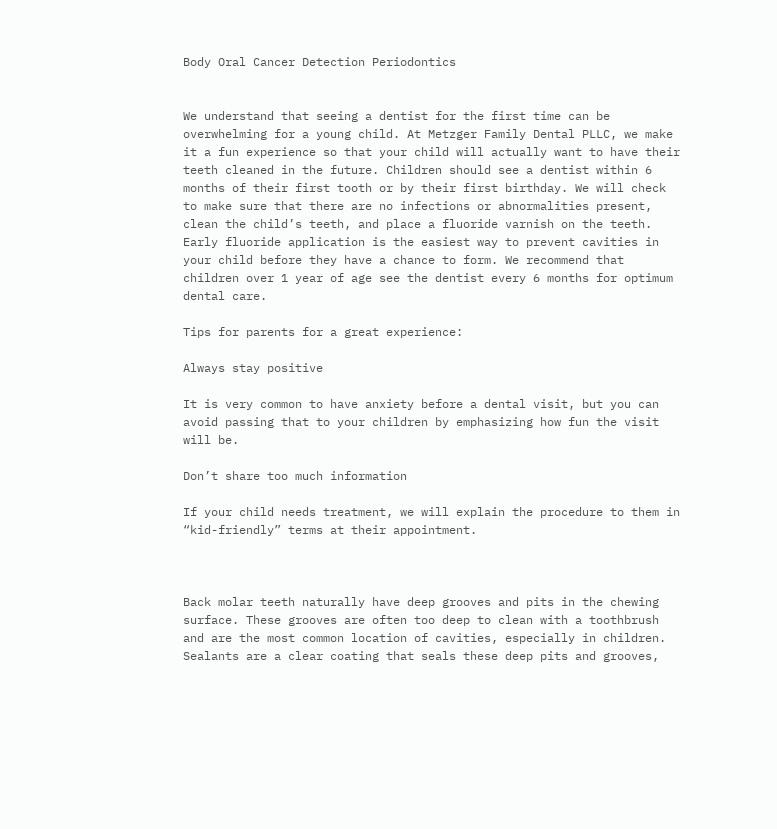Body Oral Cancer Detection Periodontics


We understand that seeing a dentist for the first time can be overwhelming for a young child. At Metzger Family Dental PLLC, we make it a fun experience so that your child will actually want to have their teeth cleaned in the future. Children should see a dentist within 6 months of their first tooth or by their first birthday. We will check to make sure that there are no infections or abnormalities present, clean the child’s teeth, and place a fluoride varnish on the teeth. Early fluoride application is the easiest way to prevent cavities in your child before they have a chance to form. We recommend that children over 1 year of age see the dentist every 6 months for optimum dental care.

Tips for parents for a great experience:

Always stay positive

It is very common to have anxiety before a dental visit, but you can avoid passing that to your children by emphasizing how fun the visit will be.

Don’t share too much information

If your child needs treatment, we will explain the procedure to them in “kid-friendly” terms at their appointment.



Back molar teeth naturally have deep grooves and pits in the chewing surface. These grooves are often too deep to clean with a toothbrush and are the most common location of cavities, especially in children. Sealants are a clear coating that seals these deep pits and grooves,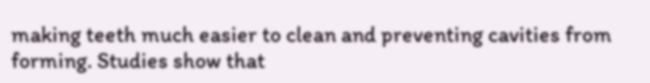making teeth much easier to clean and preventing cavities from forming. Studies show that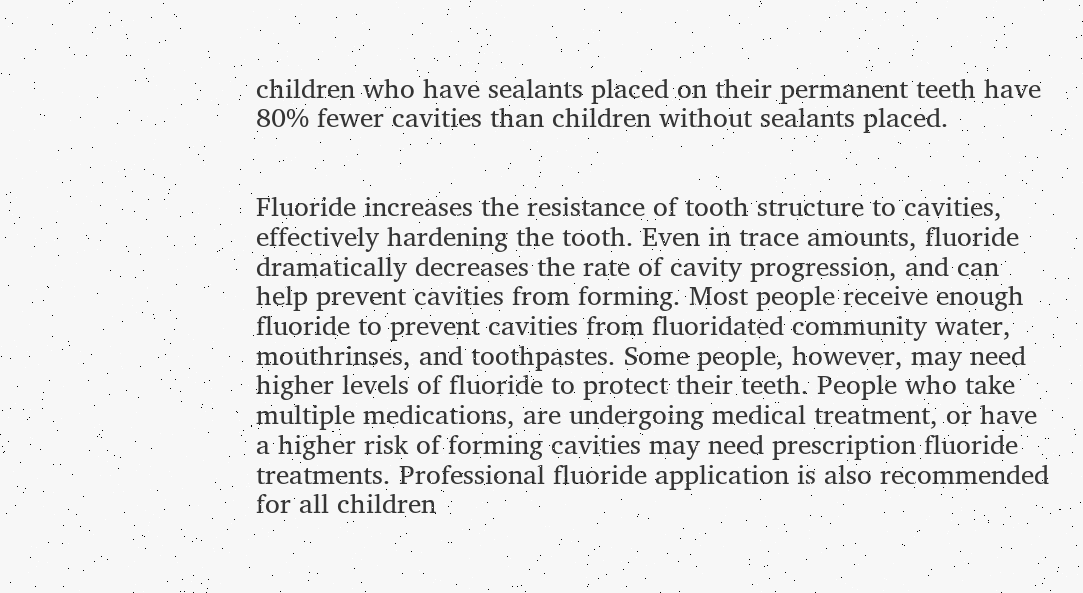children who have sealants placed on their permanent teeth have 80% fewer cavities than children without sealants placed.


Fluoride increases the resistance of tooth structure to cavities, effectively hardening the tooth. Even in trace amounts, fluoride dramatically decreases the rate of cavity progression, and can help prevent cavities from forming. Most people receive enough fluoride to prevent cavities from fluoridated community water, mouthrinses, and toothpastes. Some people, however, may need higher levels of fluoride to protect their teeth. People who take multiple medications, are undergoing medical treatment, or have a higher risk of forming cavities may need prescription fluoride treatments. Professional fluoride application is also recommended for all children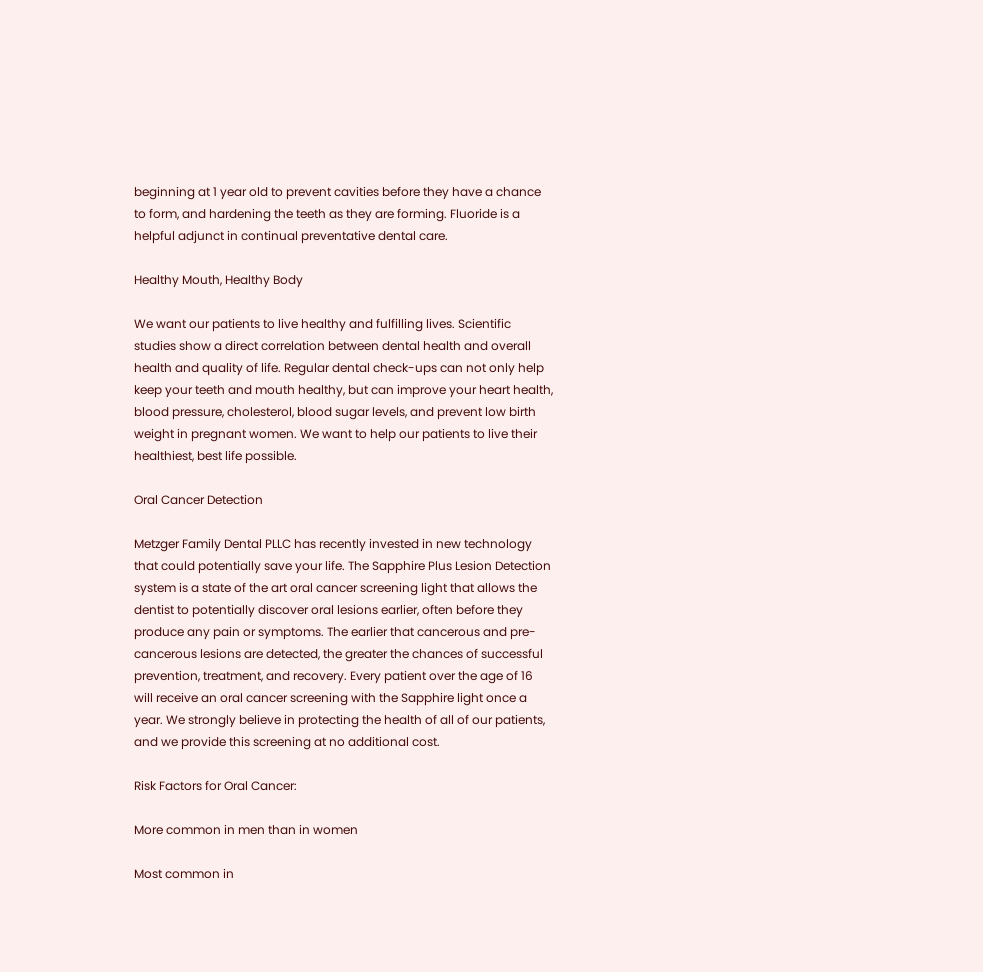beginning at 1 year old to prevent cavities before they have a chance to form, and hardening the teeth as they are forming. Fluoride is a helpful adjunct in continual preventative dental care.

Healthy Mouth, Healthy Body

We want our patients to live healthy and fulfilling lives. Scientific studies show a direct correlation between dental health and overall health and quality of life. Regular dental check-ups can not only help keep your teeth and mouth healthy, but can improve your heart health, blood pressure, cholesterol, blood sugar levels, and prevent low birth weight in pregnant women. We want to help our patients to live their healthiest, best life possible.

Oral Cancer Detection

Metzger Family Dental PLLC has recently invested in new technology that could potentially save your life. The Sapphire Plus Lesion Detection system is a state of the art oral cancer screening light that allows the dentist to potentially discover oral lesions earlier, often before they produce any pain or symptoms. The earlier that cancerous and pre-cancerous lesions are detected, the greater the chances of successful prevention, treatment, and recovery. Every patient over the age of 16 will receive an oral cancer screening with the Sapphire light once a year. We strongly believe in protecting the health of all of our patients, and we provide this screening at no additional cost.

Risk Factors for Oral Cancer:

More common in men than in women

Most common in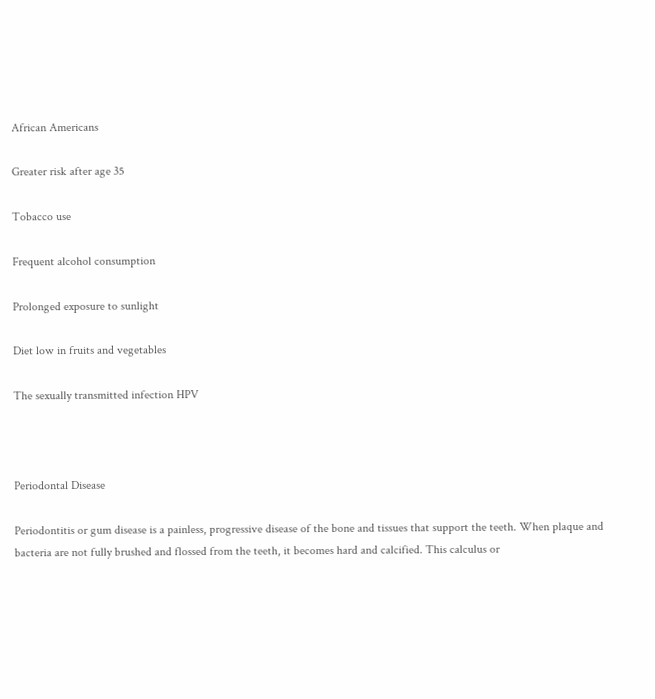African Americans

Greater risk after age 35

Tobacco use

Frequent alcohol consumption

Prolonged exposure to sunlight

Diet low in fruits and vegetables

The sexually transmitted infection HPV



Periodontal Disease

Periodontitis or gum disease is a painless, progressive disease of the bone and tissues that support the teeth. When plaque and bacteria are not fully brushed and flossed from the teeth, it becomes hard and calcified. This calculus or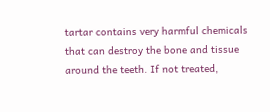tartar contains very harmful chemicals that can destroy the bone and tissue around the teeth. If not treated,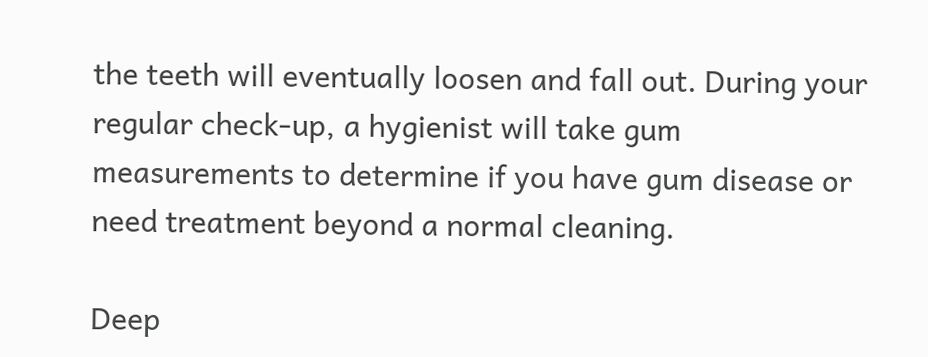the teeth will eventually loosen and fall out. During your regular check-up, a hygienist will take gum measurements to determine if you have gum disease or need treatment beyond a normal cleaning.

Deep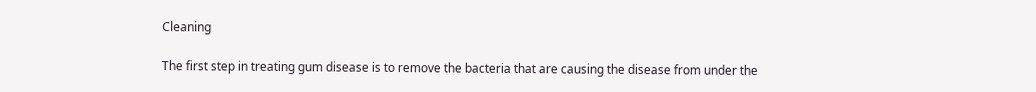Cleaning

The first step in treating gum disease is to remove the bacteria that are causing the disease from under the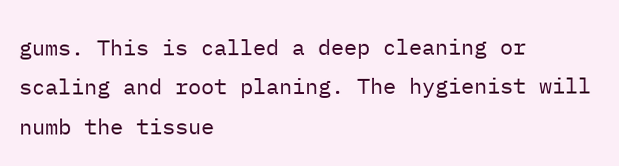gums. This is called a deep cleaning or scaling and root planing. The hygienist will numb the tissue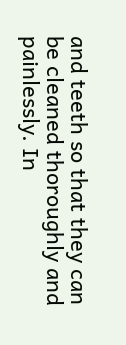and teeth so that they can be cleaned thoroughly and painlessly. In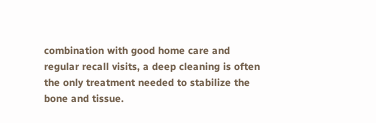combination with good home care and regular recall visits, a deep cleaning is often the only treatment needed to stabilize the bone and tissue.